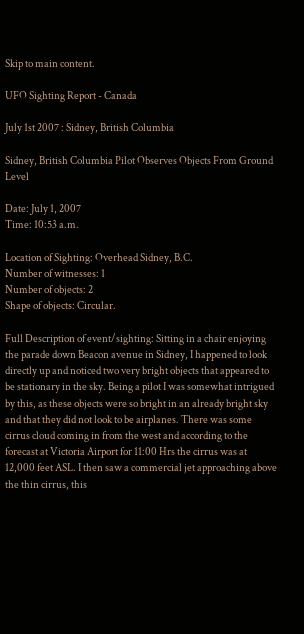Skip to main content.

UFO Sighting Report - Canada

July 1st 2007 : Sidney, British Columbia

Sidney, British Columbia Pilot Observes Objects From Ground Level

Date: July 1, 2007
Time: 10:53 a.m.

Location of Sighting: Overhead Sidney, B.C.
Number of witnesses: 1
Number of objects: 2
Shape of objects: Circular.

Full Description of event/sighting: Sitting in a chair enjoying the parade down Beacon avenue in Sidney, I happened to look directly up and noticed two very bright objects that appeared to be stationary in the sky. Being a pilot I was somewhat intrigued by this, as these objects were so bright in an already bright sky and that they did not look to be airplanes. There was some cirrus cloud coming in from the west and according to the forecast at Victoria Airport for 11:00 Hrs the cirrus was at 12,000 feet ASL. I then saw a commercial jet approaching above the thin cirrus, this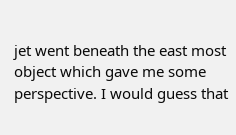jet went beneath the east most object which gave me some perspective. I would guess that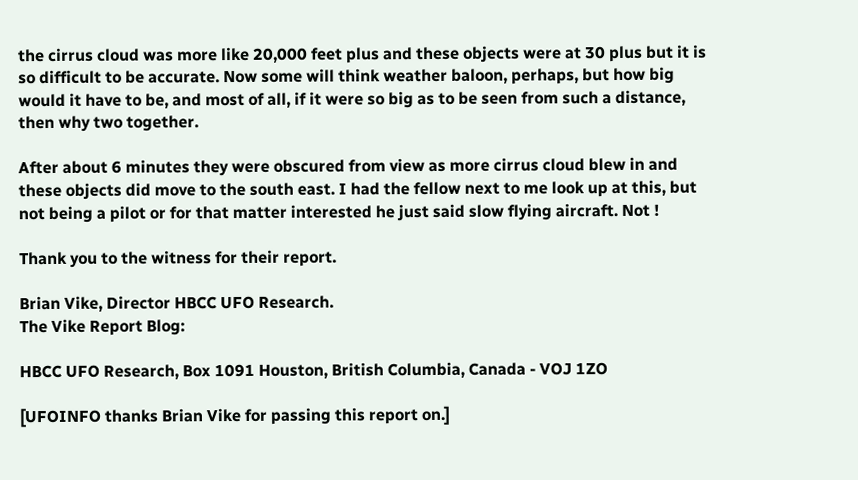the cirrus cloud was more like 20,000 feet plus and these objects were at 30 plus but it is so difficult to be accurate. Now some will think weather baloon, perhaps, but how big would it have to be, and most of all, if it were so big as to be seen from such a distance, then why two together.

After about 6 minutes they were obscured from view as more cirrus cloud blew in and these objects did move to the south east. I had the fellow next to me look up at this, but not being a pilot or for that matter interested he just said slow flying aircraft. Not !

Thank you to the witness for their report.

Brian Vike, Director HBCC UFO Research.
The Vike Report Blog:

HBCC UFO Research, Box 1091 Houston, British Columbia, Canada - VOJ 1ZO

[UFOINFO thanks Brian Vike for passing this report on.]